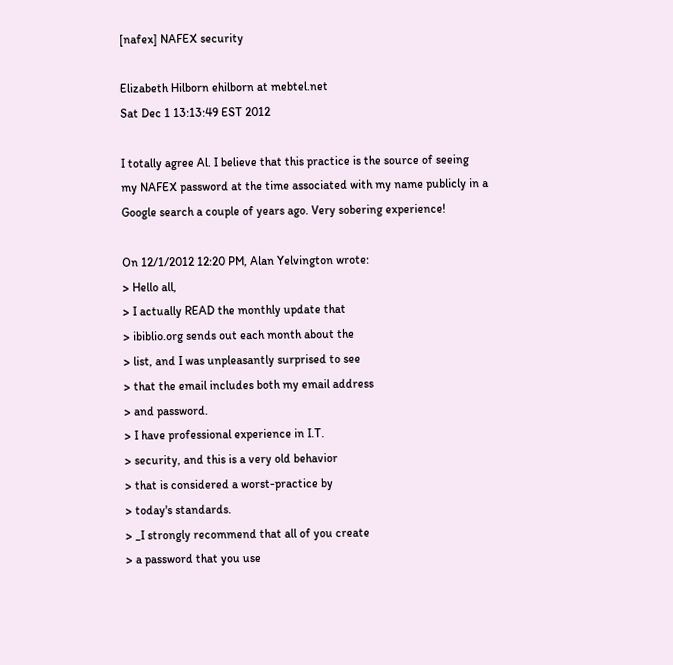[nafex] NAFEX security

Elizabeth Hilborn ehilborn at mebtel.net
Sat Dec 1 13:13:49 EST 2012

I totally agree Al. I believe that this practice is the source of seeing
my NAFEX password at the time associated with my name publicly in a
Google search a couple of years ago. Very sobering experience!

On 12/1/2012 12:20 PM, Alan Yelvington wrote:
> Hello all,
> I actually READ the monthly update that
> ibiblio.org sends out each month about the
> list, and I was unpleasantly surprised to see
> that the email includes both my email address
> and password.
> I have professional experience in I.T.
> security, and this is a very old behavior
> that is considered a worst-practice by
> today's standards.
> _I strongly recommend that all of you create
> a password that you use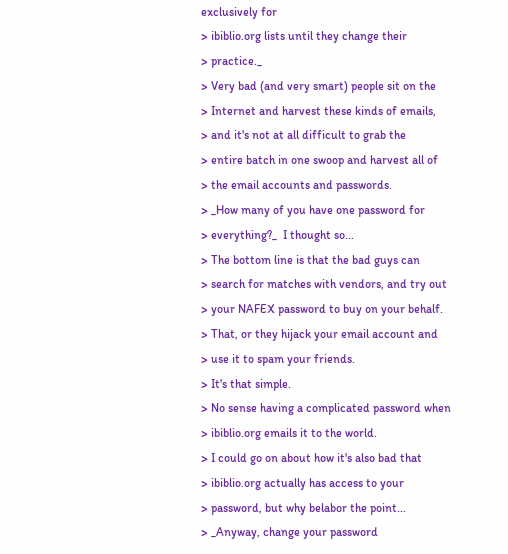exclusively for
> ibiblio.org lists until they change their
> practice._
> Very bad (and very smart) people sit on the
> Internet and harvest these kinds of emails,
> and it's not at all difficult to grab the
> entire batch in one swoop and harvest all of
> the email accounts and passwords.
> _How many of you have one password for
> everything?_  I thought so...
> The bottom line is that the bad guys can
> search for matches with vendors, and try out
> your NAFEX password to buy on your behalf.
> That, or they hijack your email account and
> use it to spam your friends.
> It's that simple.
> No sense having a complicated password when
> ibiblio.org emails it to the world.
> I could go on about how it's also bad that
> ibiblio.org actually has access to your
> password, but why belabor the point...
> _Anyway, change your password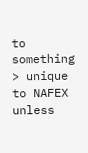to something
> unique to NAFEX unless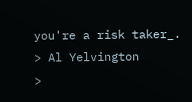you're a risk taker_.
> Al Yelvington
>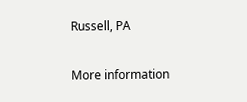Russell, PA

More information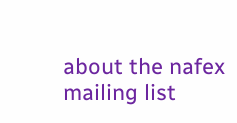about the nafex mailing list